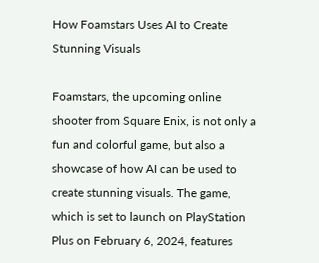How Foamstars Uses AI to Create Stunning Visuals

Foamstars, the upcoming online shooter from Square Enix, is not only a fun and colorful game, but also a showcase of how AI can be used to create stunning visuals. The game, which is set to launch on PlayStation Plus on February 6, 2024, features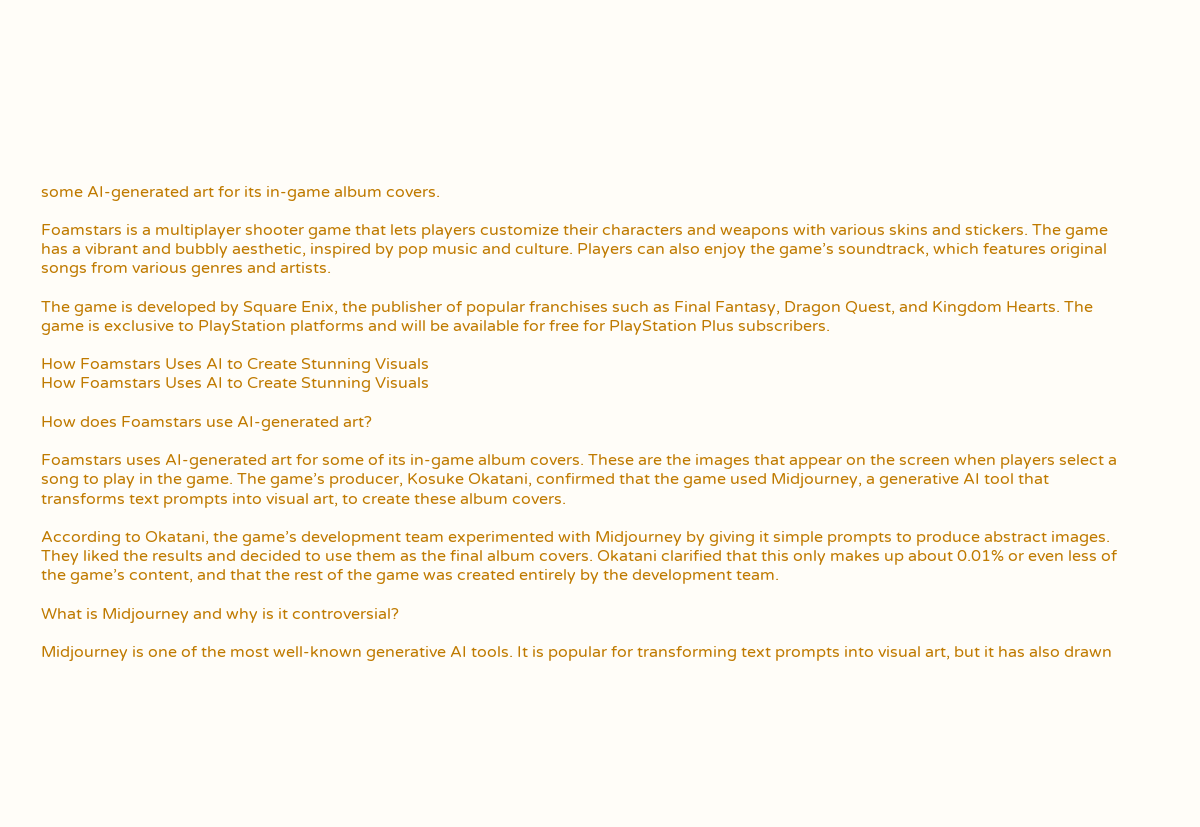some AI-generated art for its in-game album covers.

Foamstars is a multiplayer shooter game that lets players customize their characters and weapons with various skins and stickers. The game has a vibrant and bubbly aesthetic, inspired by pop music and culture. Players can also enjoy the game’s soundtrack, which features original songs from various genres and artists.

The game is developed by Square Enix, the publisher of popular franchises such as Final Fantasy, Dragon Quest, and Kingdom Hearts. The game is exclusive to PlayStation platforms and will be available for free for PlayStation Plus subscribers.

How Foamstars Uses AI to Create Stunning Visuals
How Foamstars Uses AI to Create Stunning Visuals

How does Foamstars use AI-generated art?

Foamstars uses AI-generated art for some of its in-game album covers. These are the images that appear on the screen when players select a song to play in the game. The game’s producer, Kosuke Okatani, confirmed that the game used Midjourney, a generative AI tool that transforms text prompts into visual art, to create these album covers.

According to Okatani, the game’s development team experimented with Midjourney by giving it simple prompts to produce abstract images. They liked the results and decided to use them as the final album covers. Okatani clarified that this only makes up about 0.01% or even less of the game’s content, and that the rest of the game was created entirely by the development team.

What is Midjourney and why is it controversial?

Midjourney is one of the most well-known generative AI tools. It is popular for transforming text prompts into visual art, but it has also drawn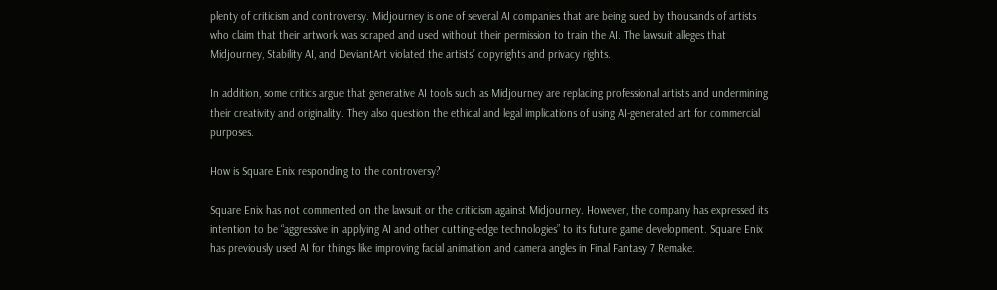plenty of criticism and controversy. Midjourney is one of several AI companies that are being sued by thousands of artists who claim that their artwork was scraped and used without their permission to train the AI. The lawsuit alleges that Midjourney, Stability AI, and DeviantArt violated the artists’ copyrights and privacy rights.

In addition, some critics argue that generative AI tools such as Midjourney are replacing professional artists and undermining their creativity and originality. They also question the ethical and legal implications of using AI-generated art for commercial purposes.

How is Square Enix responding to the controversy?

Square Enix has not commented on the lawsuit or the criticism against Midjourney. However, the company has expressed its intention to be “aggressive in applying AI and other cutting-edge technologies” to its future game development. Square Enix has previously used AI for things like improving facial animation and camera angles in Final Fantasy 7 Remake.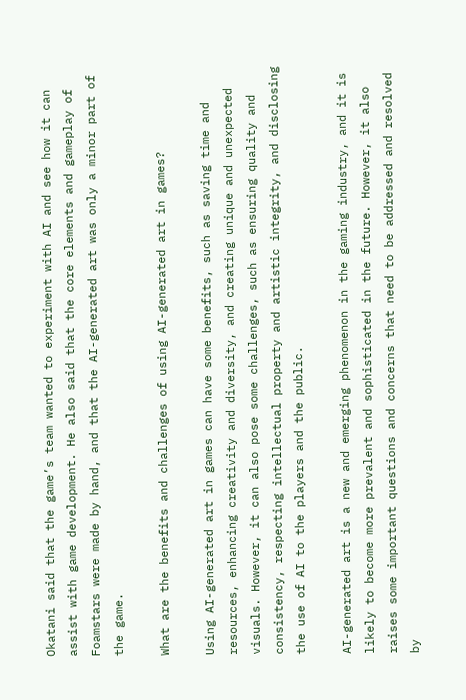Okatani said that the game’s team wanted to experiment with AI and see how it can assist with game development. He also said that the core elements and gameplay of Foamstars were made by hand, and that the AI-generated art was only a minor part of the game.

What are the benefits and challenges of using AI-generated art in games?

Using AI-generated art in games can have some benefits, such as saving time and resources, enhancing creativity and diversity, and creating unique and unexpected visuals. However, it can also pose some challenges, such as ensuring quality and consistency, respecting intellectual property and artistic integrity, and disclosing the use of AI to the players and the public.

AI-generated art is a new and emerging phenomenon in the gaming industry, and it is likely to become more prevalent and sophisticated in the future. However, it also raises some important questions and concerns that need to be addressed and resolved by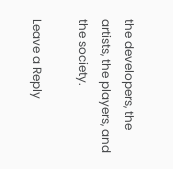the developers, the artists, the players, and the society.

Leave a Reply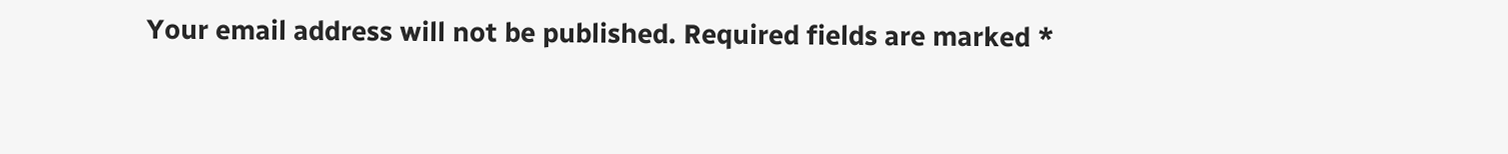Your email address will not be published. Required fields are marked *